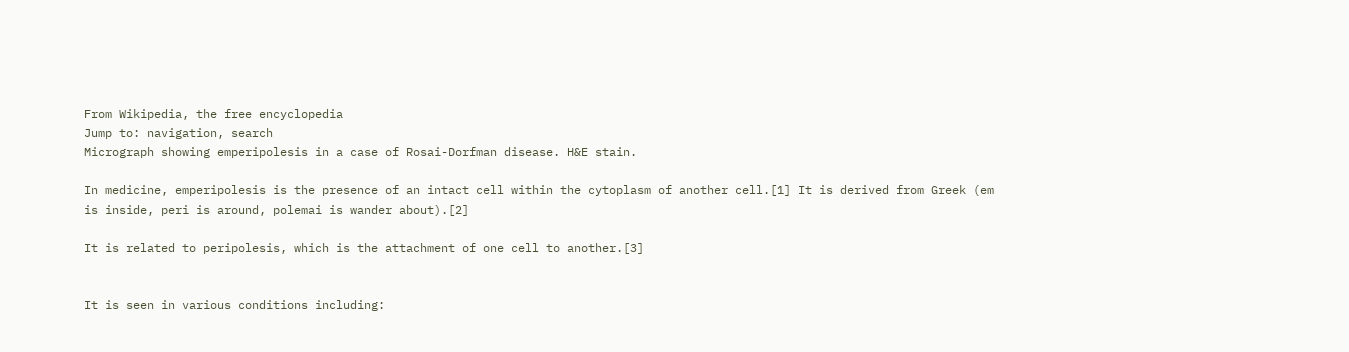From Wikipedia, the free encyclopedia
Jump to: navigation, search
Micrograph showing emperipolesis in a case of Rosai-Dorfman disease. H&E stain.

In medicine, emperipolesis is the presence of an intact cell within the cytoplasm of another cell.[1] It is derived from Greek (em is inside, peri is around, polemai is wander about).[2]

It is related to peripolesis, which is the attachment of one cell to another.[3]


It is seen in various conditions including: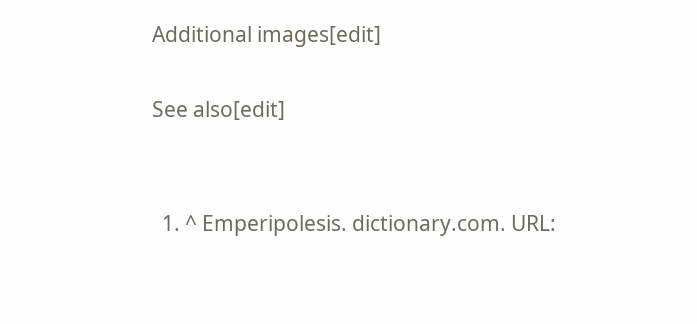Additional images[edit]

See also[edit]


  1. ^ Emperipolesis. dictionary.com. URL: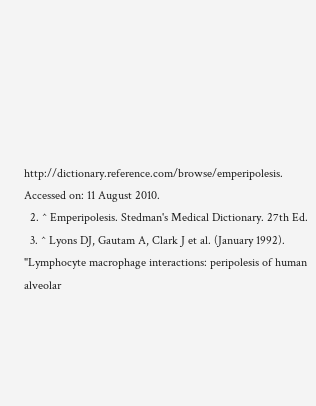http://dictionary.reference.com/browse/emperipolesis. Accessed on: 11 August 2010.
  2. ^ Emperipolesis. Stedman's Medical Dictionary. 27th Ed.
  3. ^ Lyons DJ, Gautam A, Clark J et al. (January 1992). "Lymphocyte macrophage interactions: peripolesis of human alveolar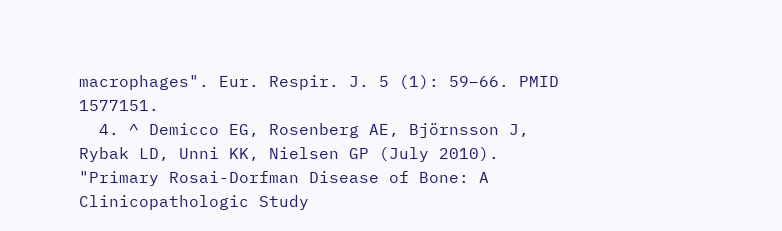macrophages". Eur. Respir. J. 5 (1): 59–66. PMID 1577151.
  4. ^ Demicco EG, Rosenberg AE, Björnsson J, Rybak LD, Unni KK, Nielsen GP (July 2010). "Primary Rosai-Dorfman Disease of Bone: A Clinicopathologic Study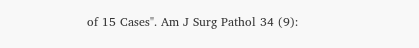of 15 Cases". Am J Surg Pathol 34 (9):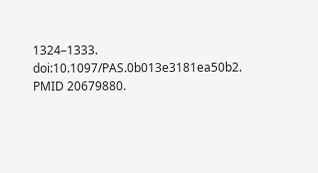1324–1333. doi:10.1097/PAS.0b013e3181ea50b2. PMID 20679880.